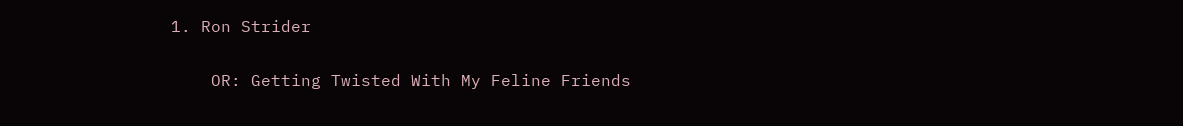1. Ron Strider

    OR: Getting Twisted With My Feline Friends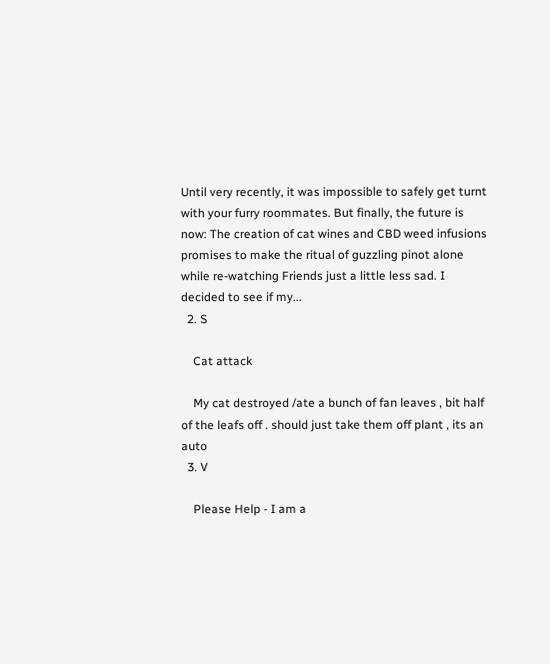Until very recently, it was impossible to safely get turnt with your furry roommates. But finally, the future is now: The creation of cat wines and CBD weed infusions promises to make the ritual of guzzling pinot alone while re-watching Friends just a little less sad. I decided to see if my...
  2. S

    Cat attack

    My cat destroyed /ate a bunch of fan leaves , bit half of the leafs off . should just take them off plant , its an auto
  3. V

    Please Help - I am a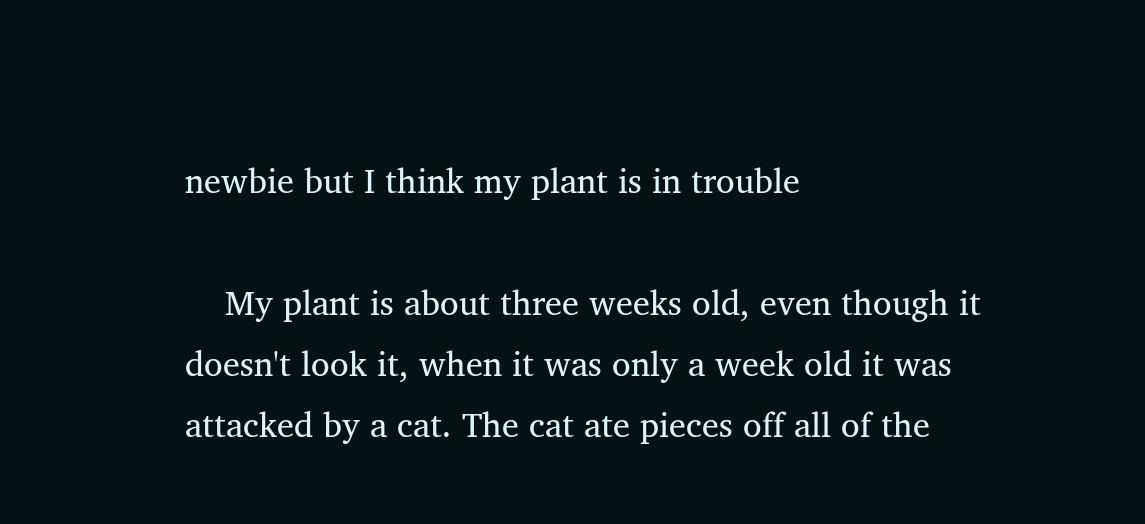newbie but I think my plant is in trouble

    My plant is about three weeks old, even though it doesn't look it, when it was only a week old it was attacked by a cat. The cat ate pieces off all of the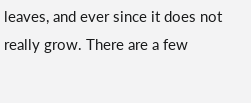leaves, and ever since it does not really grow. There are a few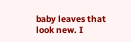baby leaves that look new. I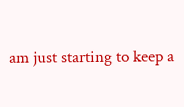am just starting to keep a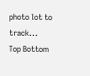photo lot to track...
Top Bottom